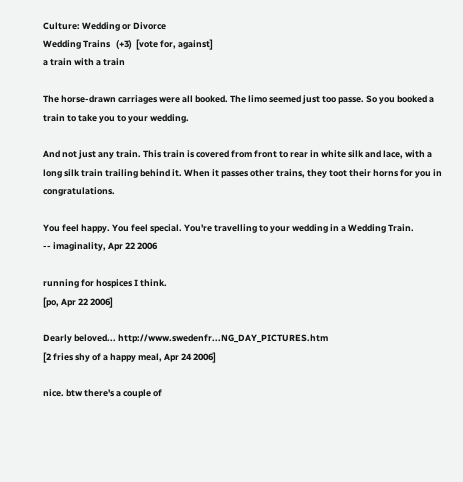Culture: Wedding or Divorce
Wedding Trains   (+3)  [vote for, against]
a train with a train

The horse-drawn carriages were all booked. The limo seemed just too passe. So you booked a train to take you to your wedding.

And not just any train. This train is covered from front to rear in white silk and lace, with a long silk train trailing behind it. When it passes other trains, they toot their horns for you in congratulations.

You feel happy. You feel special. You're travelling to your wedding in a Wedding Train.
-- imaginality, Apr 22 2006

running for hospices I think.
[po, Apr 22 2006]

Dearly beloved... http://www.swedenfr...NG_DAY_PICTURES.htm
[2 fries shy of a happy meal, Apr 24 2006]

nice. btw there's a couple of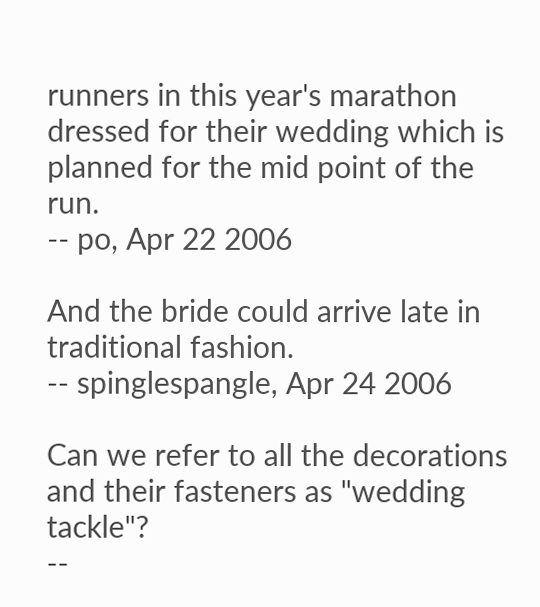runners in this year's marathon dressed for their wedding which is planned for the mid point of the run.
-- po, Apr 22 2006

And the bride could arrive late in traditional fashion.
-- spinglespangle, Apr 24 2006

Can we refer to all the decorations and their fasteners as "wedding tackle"?
--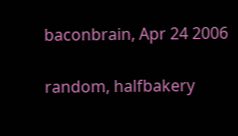baconbrain, Apr 24 2006

random, halfbakery